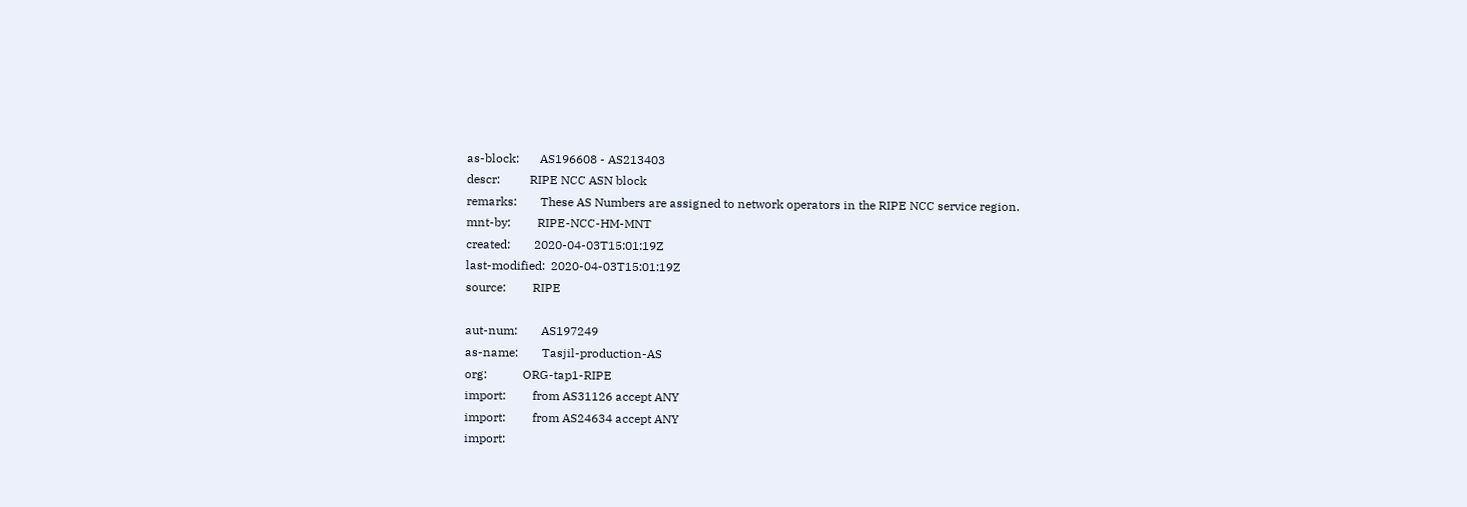as-block:       AS196608 - AS213403
descr:          RIPE NCC ASN block
remarks:        These AS Numbers are assigned to network operators in the RIPE NCC service region.
mnt-by:         RIPE-NCC-HM-MNT
created:        2020-04-03T15:01:19Z
last-modified:  2020-04-03T15:01:19Z
source:         RIPE

aut-num:        AS197249
as-name:        Tasjil-production-AS
org:            ORG-tap1-RIPE
import:         from AS31126 accept ANY
import:         from AS24634 accept ANY
import: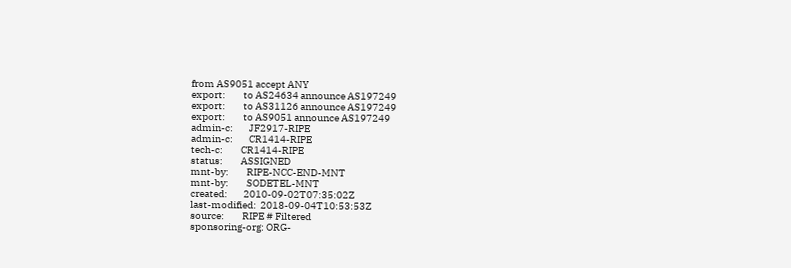from AS9051 accept ANY
export:         to AS24634 announce AS197249
export:         to AS31126 announce AS197249
export:         to AS9051 announce AS197249
admin-c:        JF2917-RIPE
admin-c:        CR1414-RIPE
tech-c:         CR1414-RIPE
status:         ASSIGNED
mnt-by:         RIPE-NCC-END-MNT
mnt-by:         SODETEL-MNT
created:        2010-09-02T07:35:02Z
last-modified:  2018-09-04T10:53:53Z
source:         RIPE # Filtered
sponsoring-org: ORG-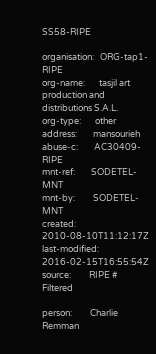SS58-RIPE

organisation:   ORG-tap1-RIPE
org-name:       tasjil art production and distributions S.A.L.
org-type:       other
address:        mansourieh
abuse-c:        AC30409-RIPE
mnt-ref:        SODETEL-MNT
mnt-by:         SODETEL-MNT
created:        2010-08-10T11:12:17Z
last-modified:  2016-02-15T16:55:54Z
source:         RIPE # Filtered

person:         Charlie Remman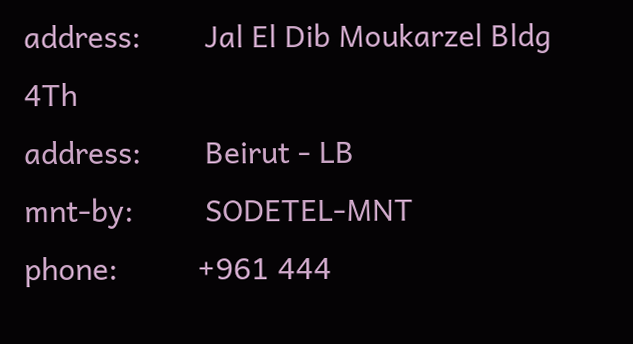address:        Jal El Dib Moukarzel Bldg 4Th
address:        Beirut - LB
mnt-by:         SODETEL-MNT
phone:          +961 444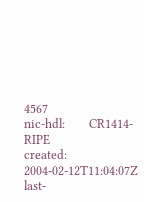4567
nic-hdl:        CR1414-RIPE
created:        2004-02-12T11:04:07Z
last-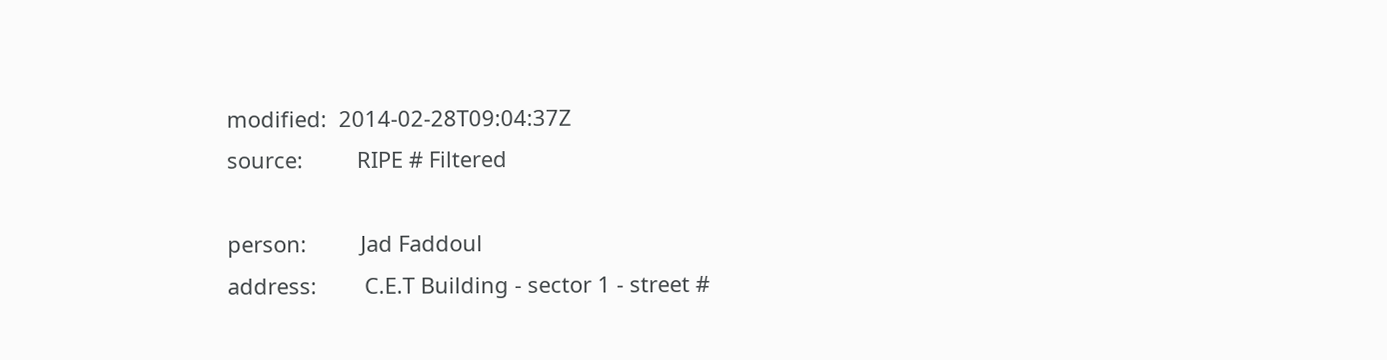modified:  2014-02-28T09:04:37Z
source:         RIPE # Filtered

person:         Jad Faddoul
address:        C.E.T Building - sector 1 - street #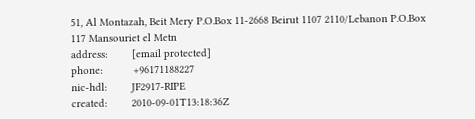51, Al Montazah, Beit Mery P.O.Box 11-2668 Beirut 1107 2110/Lebanon P.O.Box 117 Mansouriet el Metn
address:        [email protected]
phone:          +96171188227
nic-hdl:        JF2917-RIPE
created:        2010-09-01T13:18:36Z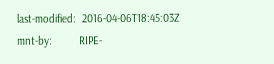last-modified:  2016-04-06T18:45:03Z
mnt-by:         RIPE-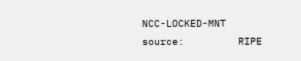NCC-LOCKED-MNT
source:         RIPE